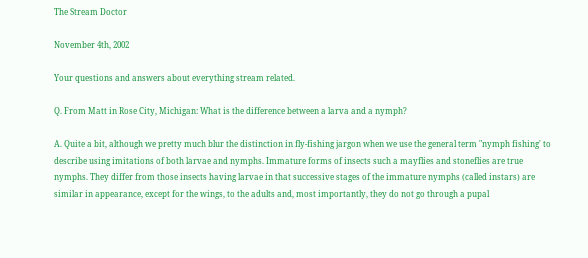The Stream Doctor

November 4th, 2002

Your questions and answers about everything stream related.

Q. From Matt in Rose City, Michigan: What is the difference between a larva and a nymph?

A. Quite a bit, although we pretty much blur the distinction in fly-fishing jargon when we use the general term "nymph fishing' to describe using imitations of both larvae and nymphs. Immature forms of insects such a mayflies and stoneflies are true nymphs. They differ from those insects having larvae in that successive stages of the immature nymphs (called instars) are similar in appearance, except for the wings, to the adults and, most importantly, they do not go through a pupal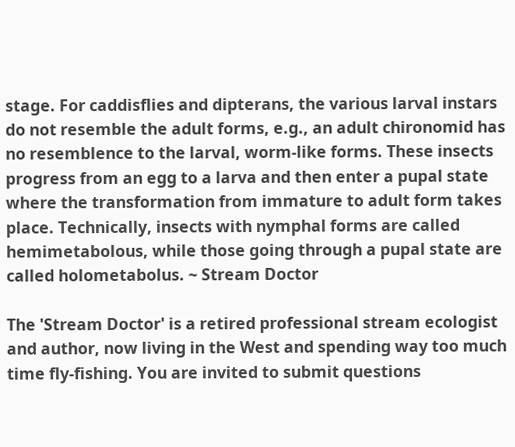stage. For caddisflies and dipterans, the various larval instars do not resemble the adult forms, e.g., an adult chironomid has no resemblence to the larval, worm-like forms. These insects progress from an egg to a larva and then enter a pupal state where the transformation from immature to adult form takes place. Technically, insects with nymphal forms are called hemimetabolous, while those going through a pupal state are called holometabolus. ~ Stream Doctor

The 'Stream Doctor' is a retired professional stream ecologist and author, now living in the West and spending way too much time fly-fishing. You are invited to submit questions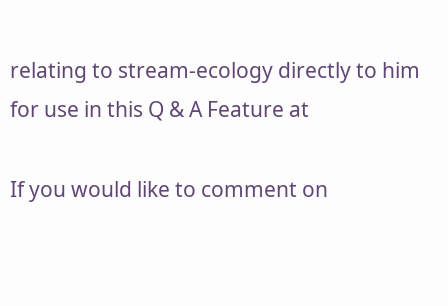relating to stream-ecology directly to him for use in this Q & A Feature at

If you would like to comment on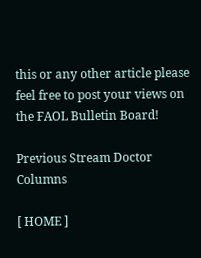this or any other article please feel free to post your views on the FAOL Bulletin Board!

Previous Stream Doctor Columns

[ HOME ]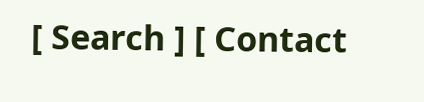[ Search ] [ Contact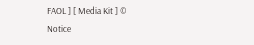FAOL ] [ Media Kit ] © Notice